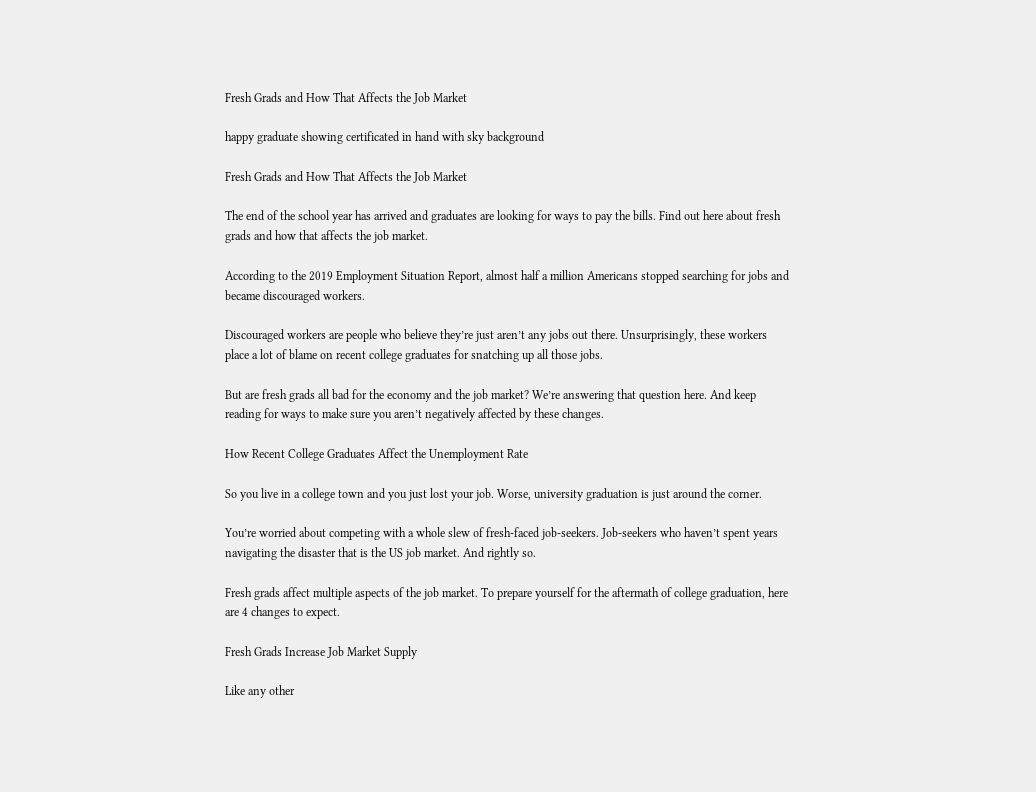Fresh Grads and How That Affects the Job Market

happy graduate showing certificated in hand with sky background

Fresh Grads and How That Affects the Job Market

The end of the school year has arrived and graduates are looking for ways to pay the bills. Find out here about fresh grads and how that affects the job market.

According to the 2019 Employment Situation Report, almost half a million Americans stopped searching for jobs and became discouraged workers.

Discouraged workers are people who believe they’re just aren’t any jobs out there. Unsurprisingly, these workers place a lot of blame on recent college graduates for snatching up all those jobs.

But are fresh grads all bad for the economy and the job market? We’re answering that question here. And keep reading for ways to make sure you aren’t negatively affected by these changes.

How Recent College Graduates Affect the Unemployment Rate

So you live in a college town and you just lost your job. Worse, university graduation is just around the corner.

You’re worried about competing with a whole slew of fresh-faced job-seekers. Job-seekers who haven’t spent years navigating the disaster that is the US job market. And rightly so.

Fresh grads affect multiple aspects of the job market. To prepare yourself for the aftermath of college graduation, here are 4 changes to expect.

Fresh Grads Increase Job Market Supply

Like any other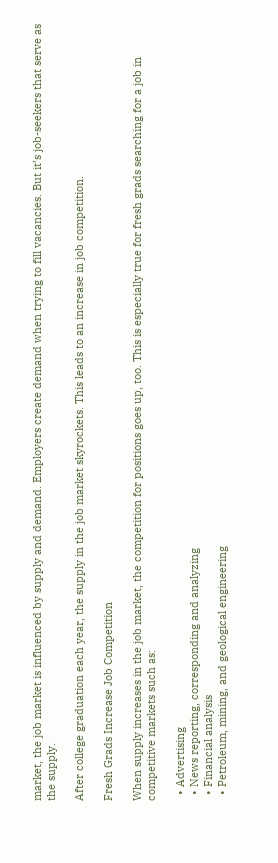market, the job market is influenced by supply and demand. Employers create demand when trying to fill vacancies. But it’s job-seekers that serve as the supply.

After college graduation each year, the supply in the job market skyrockets. This leads to an increase in job competition.

Fresh Grads Increase Job Competition

When supply increases in the job market, the competition for positions goes up, too. This is especially true for fresh grads searching for a job in competitive markets such as:

  • Advertising
  • News reporting, corresponding and analyzing
  • Financial analysis
  • Petroleum, mining, and geological engineering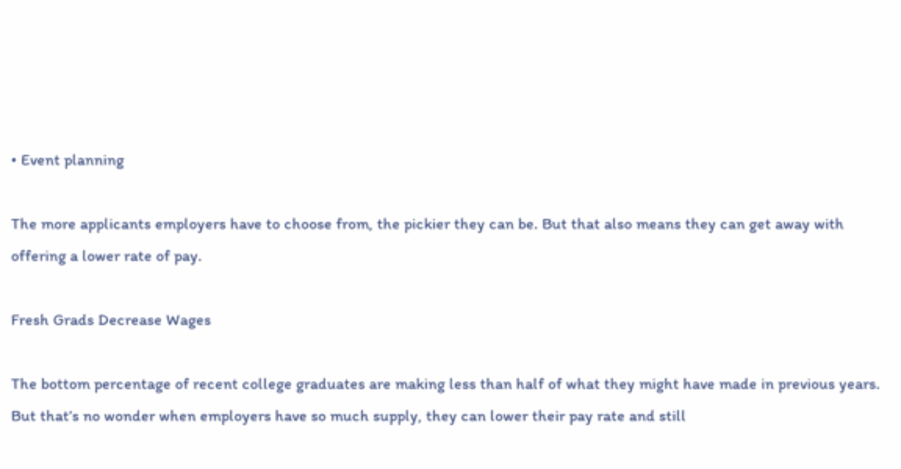• Event planning

The more applicants employers have to choose from, the pickier they can be. But that also means they can get away with offering a lower rate of pay.

Fresh Grads Decrease Wages

The bottom percentage of recent college graduates are making less than half of what they might have made in previous years. But that’s no wonder when employers have so much supply, they can lower their pay rate and still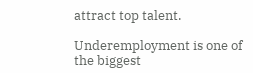attract top talent.

Underemployment is one of the biggest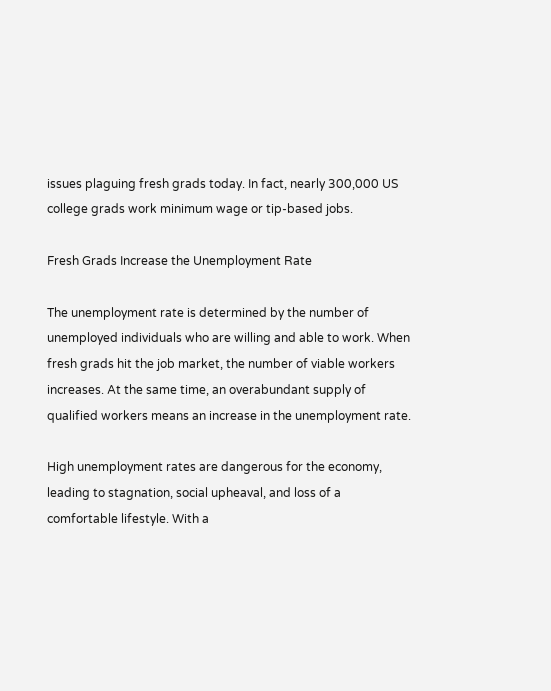issues plaguing fresh grads today. In fact, nearly 300,000 US college grads work minimum wage or tip-based jobs.

Fresh Grads Increase the Unemployment Rate

The unemployment rate is determined by the number of unemployed individuals who are willing and able to work. When fresh grads hit the job market, the number of viable workers increases. At the same time, an overabundant supply of qualified workers means an increase in the unemployment rate.

High unemployment rates are dangerous for the economy, leading to stagnation, social upheaval, and loss of a comfortable lifestyle. With a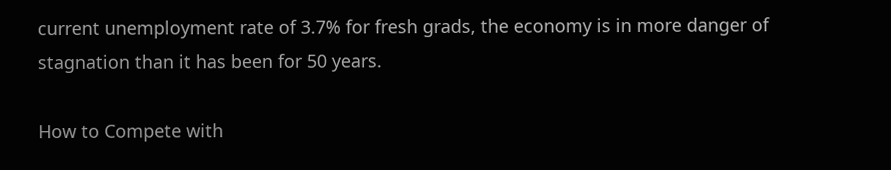current unemployment rate of 3.7% for fresh grads, the economy is in more danger of stagnation than it has been for 50 years.

How to Compete with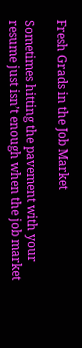Fresh Grads in the Job Market

Sometimes hitting the pavement with your resume just isn’t enough when the job market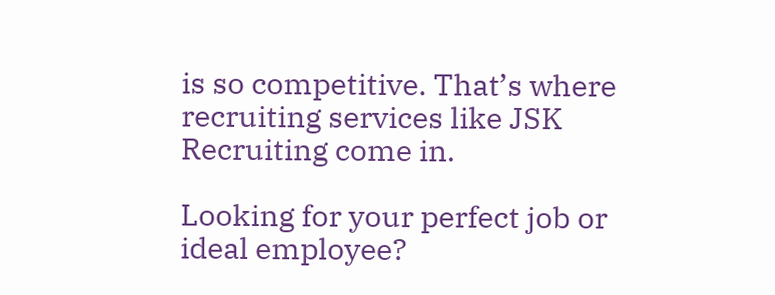is so competitive. That’s where recruiting services like JSK Recruiting come in.

Looking for your perfect job or ideal employee?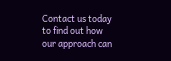Contact us today to find out how our approach can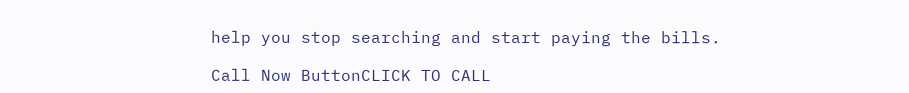help you stop searching and start paying the bills.

Call Now ButtonCLICK TO CALL